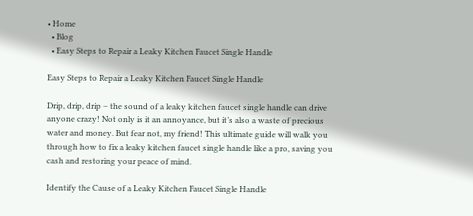• Home
  • Blog
  • Easy Steps to Repair a Leaky Kitchen Faucet Single Handle

Easy Steps to Repair a Leaky Kitchen Faucet Single Handle

Drip, drip, drip – the sound of a leaky kitchen faucet single handle can drive anyone crazy! Not only is it an annoyance, but it’s also a waste of precious water and money. But fear not, my friend! This ultimate guide will walk you through how to fix a leaky kitchen faucet single handle like a pro, saving you cash and restoring your peace of mind.

Identify the Cause of a Leaky Kitchen Faucet Single Handle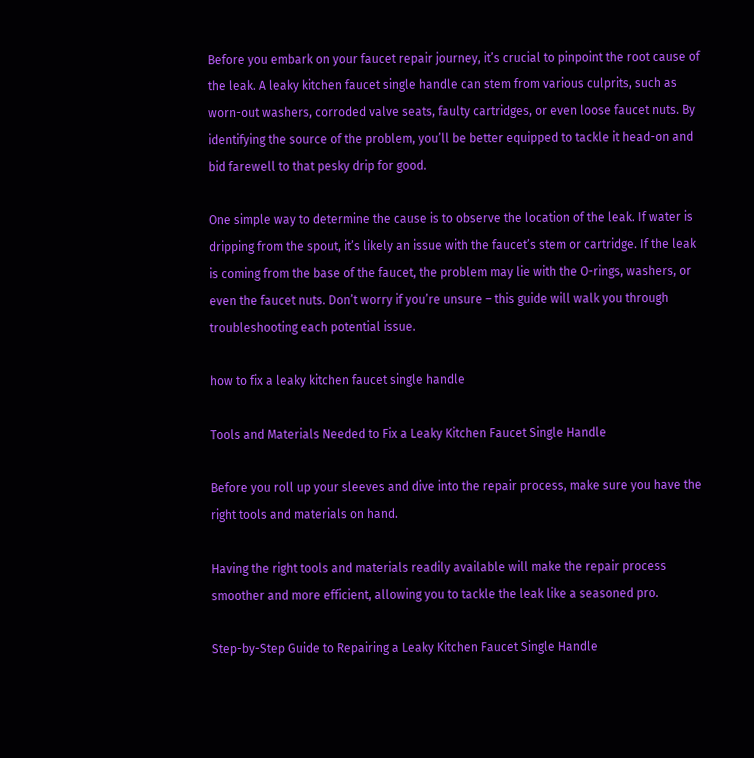Before you embark on your faucet repair journey, it’s crucial to pinpoint the root cause of the leak. A leaky kitchen faucet single handle can stem from various culprits, such as worn-out washers, corroded valve seats, faulty cartridges, or even loose faucet nuts. By identifying the source of the problem, you’ll be better equipped to tackle it head-on and bid farewell to that pesky drip for good.

One simple way to determine the cause is to observe the location of the leak. If water is dripping from the spout, it’s likely an issue with the faucet’s stem or cartridge. If the leak is coming from the base of the faucet, the problem may lie with the O-rings, washers, or even the faucet nuts. Don’t worry if you’re unsure – this guide will walk you through troubleshooting each potential issue.

how to fix a leaky kitchen faucet single handle

Tools and Materials Needed to Fix a Leaky Kitchen Faucet Single Handle

Before you roll up your sleeves and dive into the repair process, make sure you have the right tools and materials on hand.

Having the right tools and materials readily available will make the repair process smoother and more efficient, allowing you to tackle the leak like a seasoned pro.

Step-by-Step Guide to Repairing a Leaky Kitchen Faucet Single Handle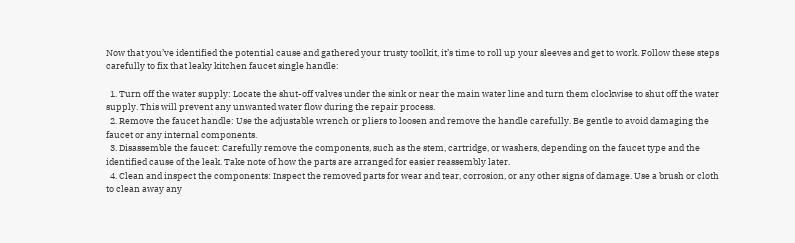Now that you’ve identified the potential cause and gathered your trusty toolkit, it’s time to roll up your sleeves and get to work. Follow these steps carefully to fix that leaky kitchen faucet single handle:

  1. Turn off the water supply: Locate the shut-off valves under the sink or near the main water line and turn them clockwise to shut off the water supply. This will prevent any unwanted water flow during the repair process.
  2. Remove the faucet handle: Use the adjustable wrench or pliers to loosen and remove the handle carefully. Be gentle to avoid damaging the faucet or any internal components.
  3. Disassemble the faucet: Carefully remove the components, such as the stem, cartridge, or washers, depending on the faucet type and the identified cause of the leak. Take note of how the parts are arranged for easier reassembly later.
  4. Clean and inspect the components: Inspect the removed parts for wear and tear, corrosion, or any other signs of damage. Use a brush or cloth to clean away any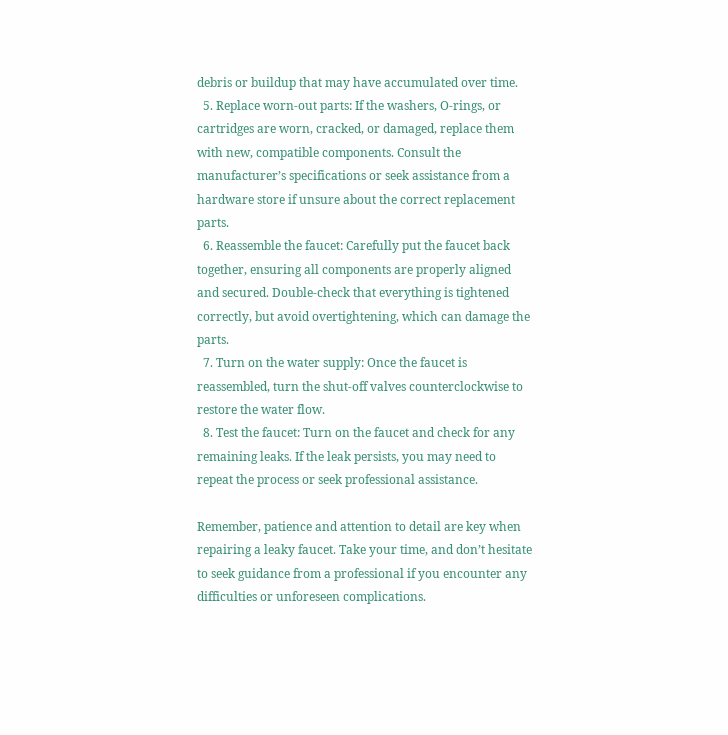debris or buildup that may have accumulated over time.
  5. Replace worn-out parts: If the washers, O-rings, or cartridges are worn, cracked, or damaged, replace them with new, compatible components. Consult the manufacturer’s specifications or seek assistance from a hardware store if unsure about the correct replacement parts.
  6. Reassemble the faucet: Carefully put the faucet back together, ensuring all components are properly aligned and secured. Double-check that everything is tightened correctly, but avoid overtightening, which can damage the parts.
  7. Turn on the water supply: Once the faucet is reassembled, turn the shut-off valves counterclockwise to restore the water flow.
  8. Test the faucet: Turn on the faucet and check for any remaining leaks. If the leak persists, you may need to repeat the process or seek professional assistance.

Remember, patience and attention to detail are key when repairing a leaky faucet. Take your time, and don’t hesitate to seek guidance from a professional if you encounter any difficulties or unforeseen complications.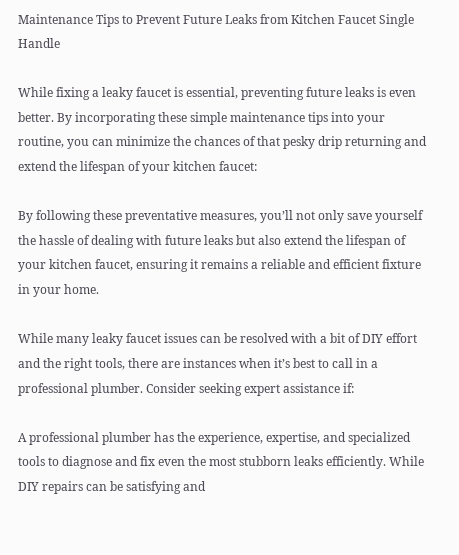Maintenance Tips to Prevent Future Leaks from Kitchen Faucet Single Handle

While fixing a leaky faucet is essential, preventing future leaks is even better. By incorporating these simple maintenance tips into your routine, you can minimize the chances of that pesky drip returning and extend the lifespan of your kitchen faucet:

By following these preventative measures, you’ll not only save yourself the hassle of dealing with future leaks but also extend the lifespan of your kitchen faucet, ensuring it remains a reliable and efficient fixture in your home.

While many leaky faucet issues can be resolved with a bit of DIY effort and the right tools, there are instances when it’s best to call in a professional plumber. Consider seeking expert assistance if:

A professional plumber has the experience, expertise, and specialized tools to diagnose and fix even the most stubborn leaks efficiently. While DIY repairs can be satisfying and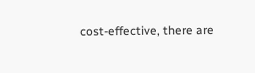cost-effective, there are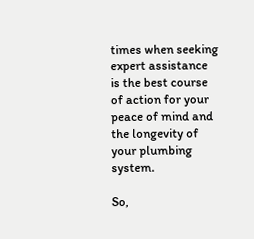times when seeking expert assistance is the best course of action for your peace of mind and the longevity of your plumbing system.

So,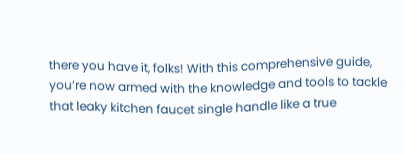there you have it, folks! With this comprehensive guide, you’re now armed with the knowledge and tools to tackle that leaky kitchen faucet single handle like a true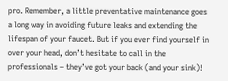pro. Remember, a little preventative maintenance goes a long way in avoiding future leaks and extending the lifespan of your faucet. But if you ever find yourself in over your head, don’t hesitate to call in the professionals – they’ve got your back (and your sink)!